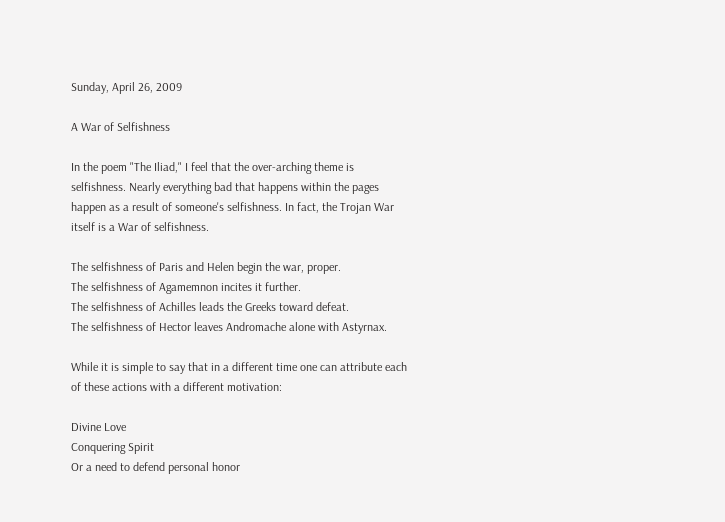Sunday, April 26, 2009

A War of Selfishness

In the poem "The Iliad," I feel that the over-arching theme is selfishness. Nearly everything bad that happens within the pages happen as a result of someone's selfishness. In fact, the Trojan War itself is a War of selfishness.

The selfishness of Paris and Helen begin the war, proper.
The selfishness of Agamemnon incites it further.
The selfishness of Achilles leads the Greeks toward defeat.
The selfishness of Hector leaves Andromache alone with Astyrnax.

While it is simple to say that in a different time one can attribute each of these actions with a different motivation:

Divine Love
Conquering Spirit
Or a need to defend personal honor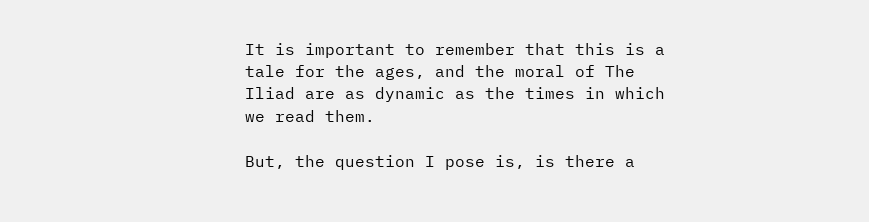It is important to remember that this is a tale for the ages, and the moral of The Iliad are as dynamic as the times in which we read them.

But, the question I pose is, is there a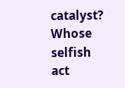catalyst? Whose selfish act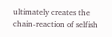ultimately creates the chain-reaction of selfish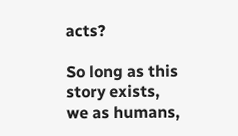acts?

So long as this story exists, we as humans,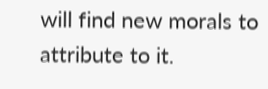will find new morals to attribute to it.